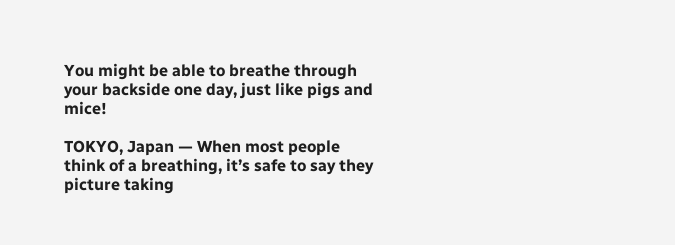You might be able to breathe through your backside one day, just like pigs and mice!

TOKYO, Japan — When most people think of a breathing, it’s safe to say they picture taking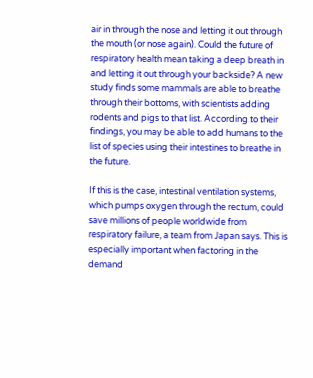air in through the nose and letting it out through the mouth (or nose again). Could the future of respiratory health mean taking a deep breath in and letting it out through your backside? A new study finds some mammals are able to breathe through their bottoms, with scientists adding rodents and pigs to that list. According to their findings, you may be able to add humans to the list of species using their intestines to breathe in the future.

If this is the case, intestinal ventilation systems, which pumps oxygen through the rectum, could save millions of people worldwide from respiratory failure, a team from Japan says. This is especially important when factoring in the demand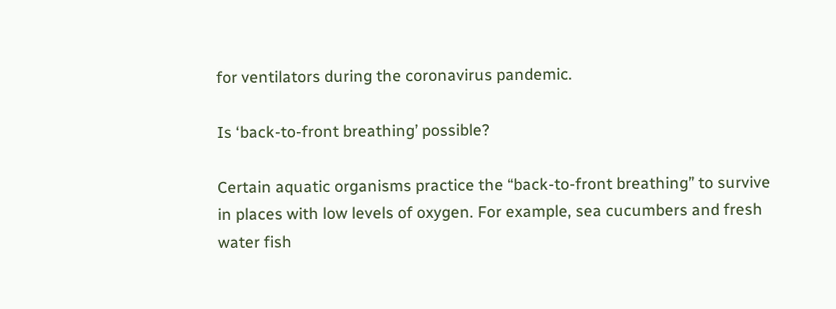for ventilators during the coronavirus pandemic.

Is ‘back-to-front breathing’ possible?

Certain aquatic organisms practice the “back-to-front breathing” to survive in places with low levels of oxygen. For example, sea cucumbers and fresh water fish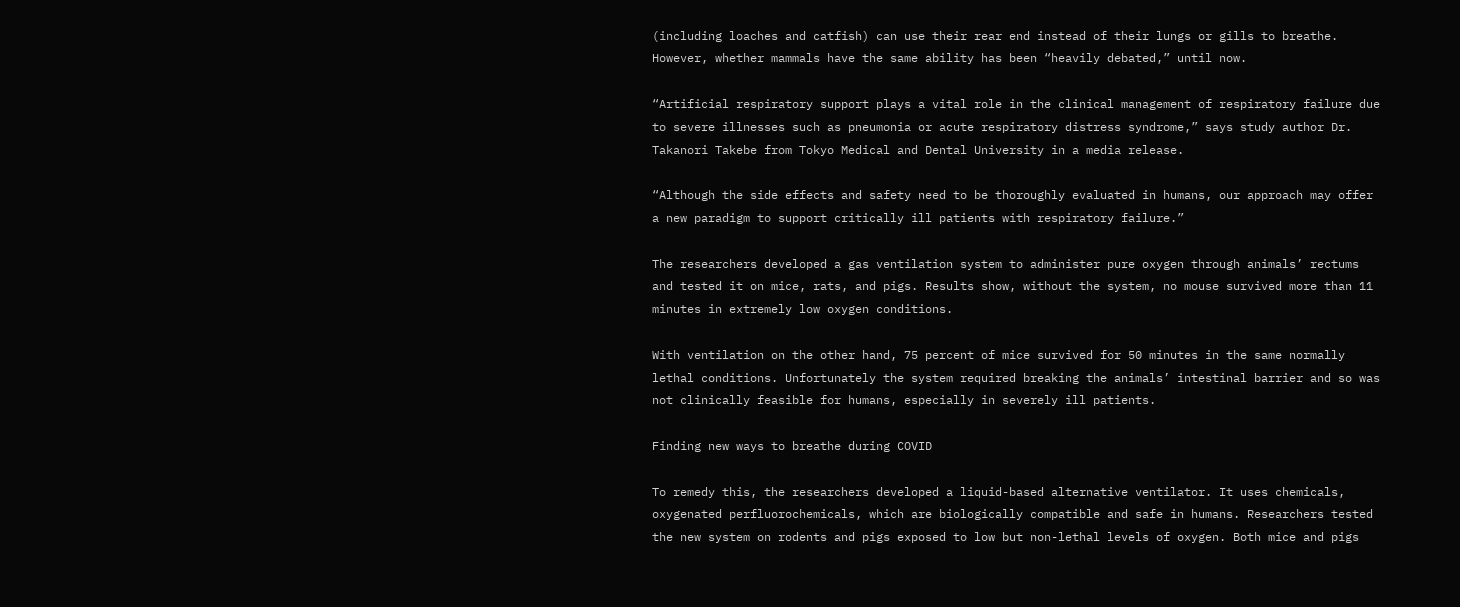(including loaches and catfish) can use their rear end instead of their lungs or gills to breathe. However, whether mammals have the same ability has been “heavily debated,” until now.

“Artificial respiratory support plays a vital role in the clinical management of respiratory failure due to severe illnesses such as pneumonia or acute respiratory distress syndrome,” says study author Dr. Takanori Takebe from Tokyo Medical and Dental University in a media release.

“Although the side effects and safety need to be thoroughly evaluated in humans, our approach may offer a new paradigm to support critically ill patients with respiratory failure.”

The researchers developed a gas ventilation system to administer pure oxygen through animals’ rectums and tested it on mice, rats, and pigs. Results show, without the system, no mouse survived more than 11 minutes in extremely low oxygen conditions.

With ventilation on the other hand, 75 percent of mice survived for 50 minutes in the same normally lethal conditions. Unfortunately the system required breaking the animals’ intestinal barrier and so was not clinically feasible for humans, especially in severely ill patients.

Finding new ways to breathe during COVID

To remedy this, the researchers developed a liquid-based alternative ventilator. It uses chemicals, oxygenated perfluorochemicals, which are biologically compatible and safe in humans. Researchers tested the new system on rodents and pigs exposed to low but non-lethal levels of oxygen. Both mice and pigs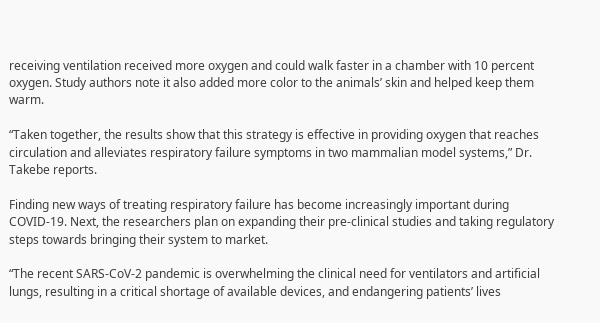receiving ventilation received more oxygen and could walk faster in a chamber with 10 percent oxygen. Study authors note it also added more color to the animals’ skin and helped keep them warm.

“Taken together, the results show that this strategy is effective in providing oxygen that reaches circulation and alleviates respiratory failure symptoms in two mammalian model systems,” Dr. Takebe reports.

Finding new ways of treating respiratory failure has become increasingly important during COVID-19. Next, the researchers plan on expanding their pre-clinical studies and taking regulatory steps towards bringing their system to market.

“The recent SARS-CoV-2 pandemic is overwhelming the clinical need for ventilators and artificial lungs, resulting in a critical shortage of available devices, and endangering patients’ lives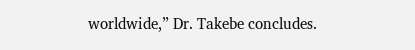worldwide,” Dr. Takebe concludes.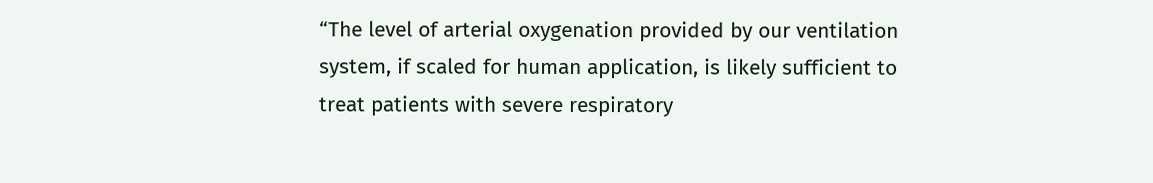“The level of arterial oxygenation provided by our ventilation system, if scaled for human application, is likely sufficient to treat patients with severe respiratory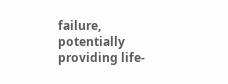failure, potentially providing life-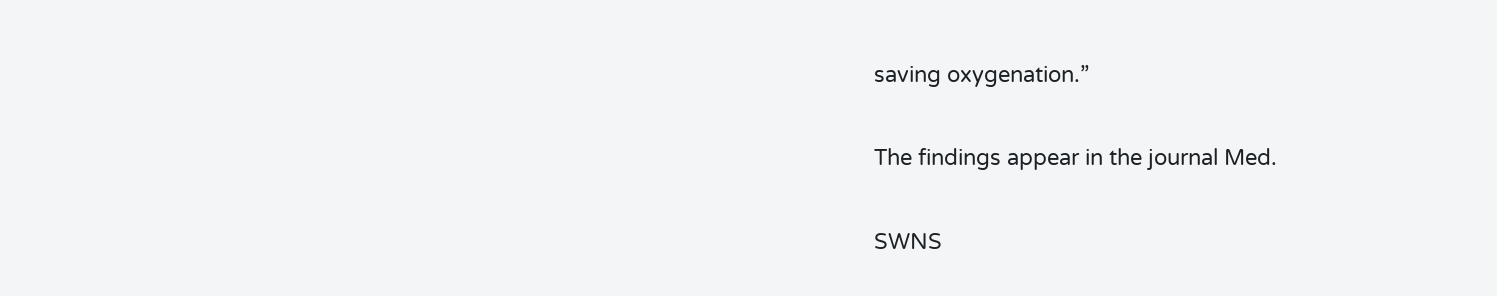saving oxygenation.”

The findings appear in the journal Med.

SWNS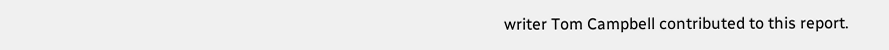writer Tom Campbell contributed to this report.